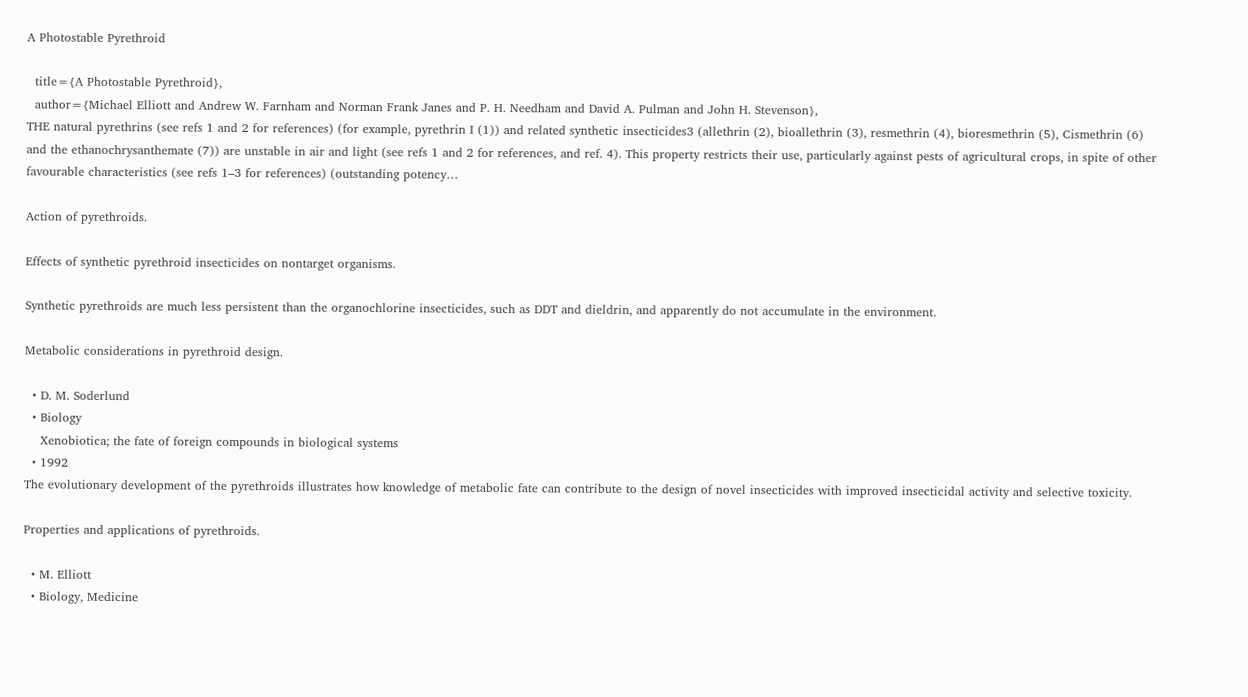A Photostable Pyrethroid

  title={A Photostable Pyrethroid},
  author={Michael Elliott and Andrew W. Farnham and Norman Frank Janes and P. H. Needham and David A. Pulman and John H. Stevenson},
THE natural pyrethrins (see refs 1 and 2 for references) (for example, pyrethrin I (1)) and related synthetic insecticides3 (allethrin (2), bioallethrin (3), resmethrin (4), bioresmethrin (5), Cismethrin (6) and the ethanochrysanthemate (7)) are unstable in air and light (see refs 1 and 2 for references, and ref. 4). This property restricts their use, particularly against pests of agricultural crops, in spite of other favourable characteristics (see refs 1–3 for references) (outstanding potency…

Action of pyrethroids.

Effects of synthetic pyrethroid insecticides on nontarget organisms.

Synthetic pyrethroids are much less persistent than the organochlorine insecticides, such as DDT and dieldrin, and apparently do not accumulate in the environment.

Metabolic considerations in pyrethroid design.

  • D. M. Soderlund
  • Biology
    Xenobiotica; the fate of foreign compounds in biological systems
  • 1992
The evolutionary development of the pyrethroids illustrates how knowledge of metabolic fate can contribute to the design of novel insecticides with improved insecticidal activity and selective toxicity.

Properties and applications of pyrethroids.

  • M. Elliott
  • Biology, Medicine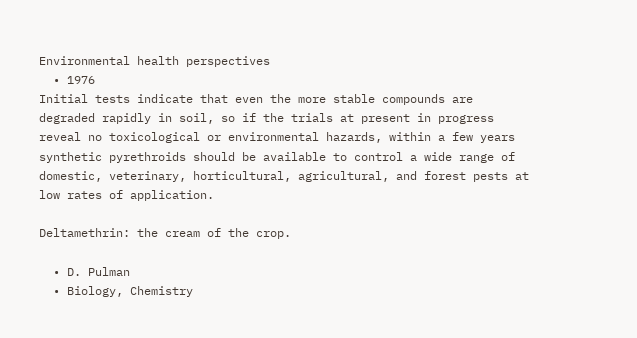Environmental health perspectives
  • 1976
Initial tests indicate that even the more stable compounds are degraded rapidly in soil, so if the trials at present in progress reveal no toxicological or environmental hazards, within a few years synthetic pyrethroids should be available to control a wide range of domestic, veterinary, horticultural, agricultural, and forest pests at low rates of application.

Deltamethrin: the cream of the crop.

  • D. Pulman
  • Biology, Chemistry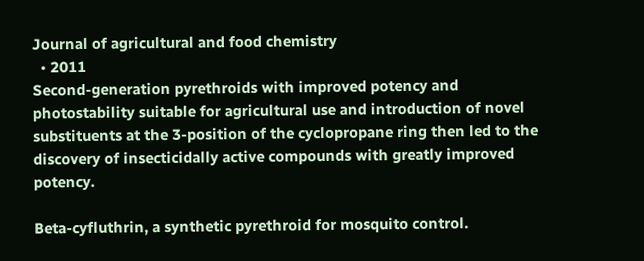Journal of agricultural and food chemistry
  • 2011
Second-generation pyrethroids with improved potency and photostability suitable for agricultural use and introduction of novel substituents at the 3-position of the cyclopropane ring then led to the discovery of insecticidally active compounds with greatly improved potency.

Beta-cyfluthrin, a synthetic pyrethroid for mosquito control.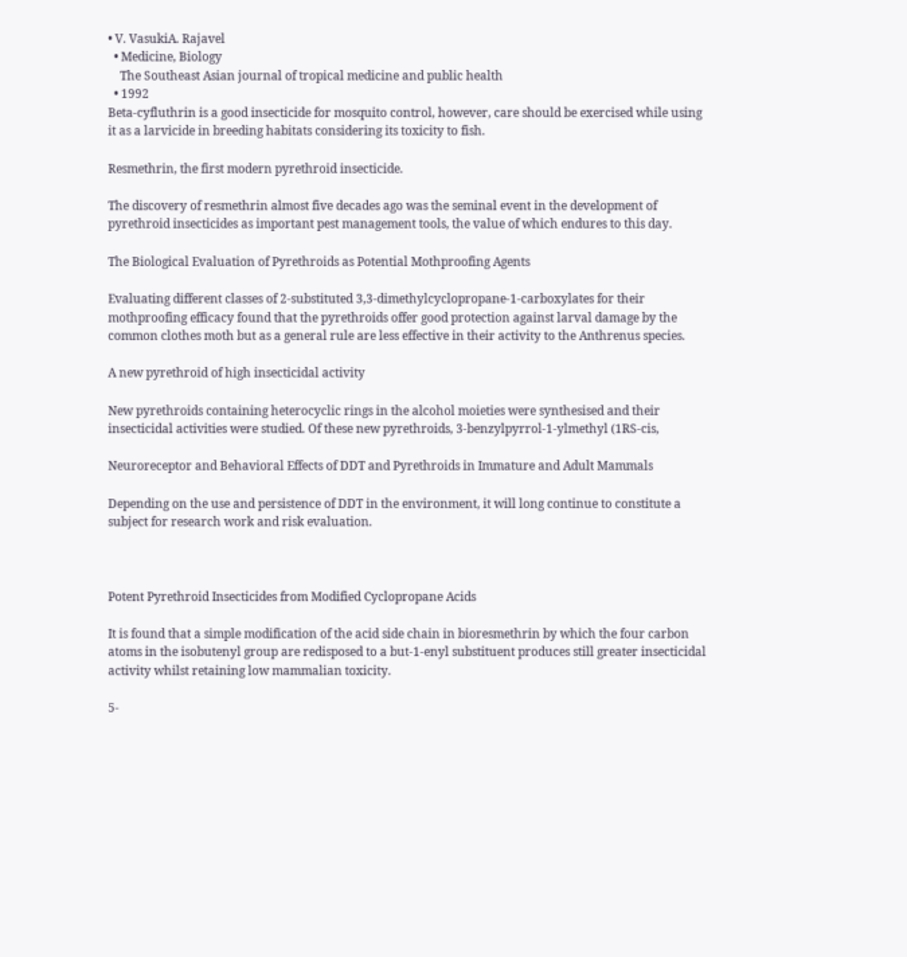• V. VasukiA. Rajavel
  • Medicine, Biology
    The Southeast Asian journal of tropical medicine and public health
  • 1992
Beta-cyfluthrin is a good insecticide for mosquito control, however, care should be exercised while using it as a larvicide in breeding habitats considering its toxicity to fish.

Resmethrin, the first modern pyrethroid insecticide.

The discovery of resmethrin almost five decades ago was the seminal event in the development of pyrethroid insecticides as important pest management tools, the value of which endures to this day.

The Biological Evaluation of Pyrethroids as Potential Mothproofing Agents

Evaluating different classes of 2-substituted 3,3-dimethylcyclopropane-1-carboxylates for their mothproofing efficacy found that the pyrethroids offer good protection against larval damage by the common clothes moth but as a general rule are less effective in their activity to the Anthrenus species.

A new pyrethroid of high insecticidal activity

New pyrethroids containing heterocyclic rings in the alcohol moieties were synthesised and their insecticidal activities were studied. Of these new pyrethroids, 3-benzylpyrrol-1-ylmethyl (1RS-cis,

Neuroreceptor and Behavioral Effects of DDT and Pyrethroids in Immature and Adult Mammals

Depending on the use and persistence of DDT in the environment, it will long continue to constitute a subject for research work and risk evaluation.



Potent Pyrethroid Insecticides from Modified Cyclopropane Acids

It is found that a simple modification of the acid side chain in bioresmethrin by which the four carbon atoms in the isobutenyl group are redisposed to a but-1-enyl substituent produces still greater insecticidal activity whilst retaining low mammalian toxicity.

5-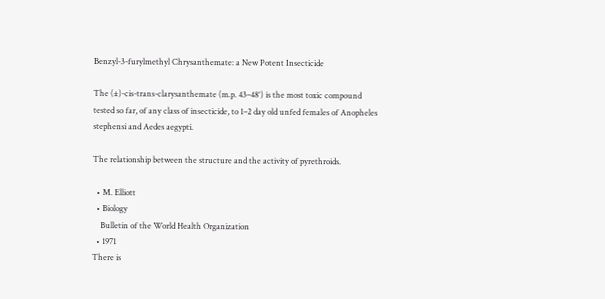Benzyl-3-furylmethyl Chrysanthemate: a New Potent Insecticide

The (±)-cis-trans-clarysanthemate (m.p. 43–48°) is the most toxic compound tested so far, of any class of insecticide, to 1–2 day old unfed females of Anopheles stephensi and Aedes aegypti.

The relationship between the structure and the activity of pyrethroids.

  • M. Elliott
  • Biology
    Bulletin of the World Health Organization
  • 1971
There is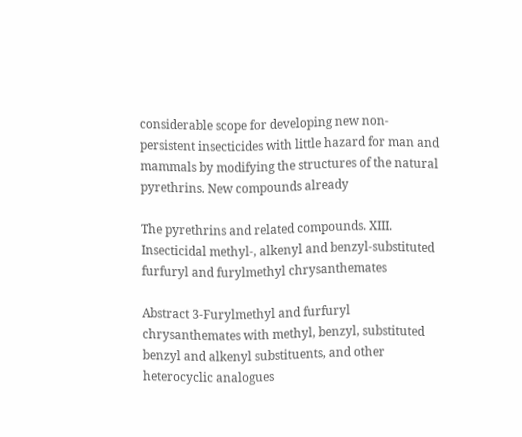considerable scope for developing new non-persistent insecticides with little hazard for man and mammals by modifying the structures of the natural pyrethrins. New compounds already

The pyrethrins and related compounds. XIII. Insecticidal methyl‐, alkenyl and benzyl‐substituted furfuryl and furylmethyl chrysanthemates

Abstract 3‐Furylmethyl and furfuryl chrysanthemates with methyl, benzyl, substituted benzyl and alkenyl substituents, and other heterocyclic analogues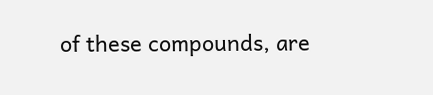of these compounds, are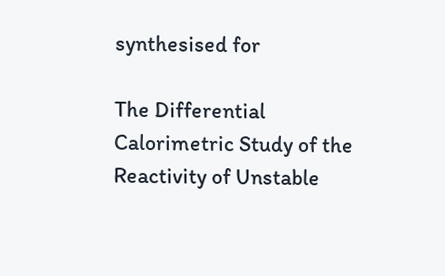synthesised for

The Differential Calorimetric Study of the Reactivity of Unstable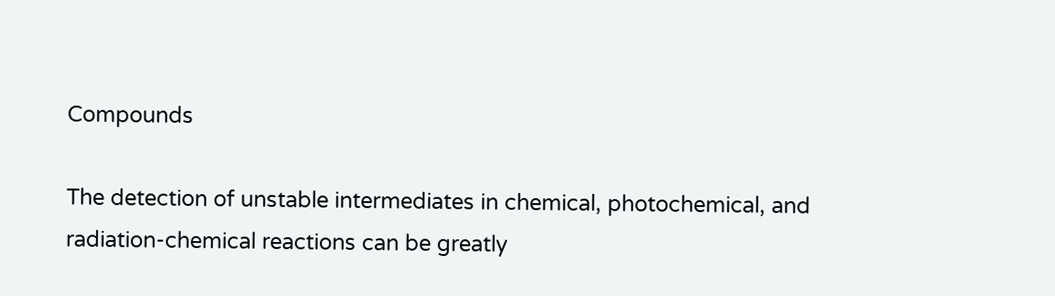Compounds

The detection of unstable intermediates in chemical, photochemical, and radiation-chemical reactions can be greatly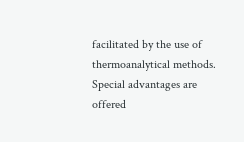facilitated by the use of thermoanalytical methods. Special advantages are offered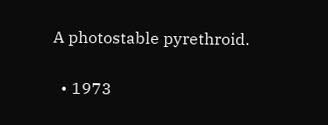A photostable pyrethroid.

  • 1973